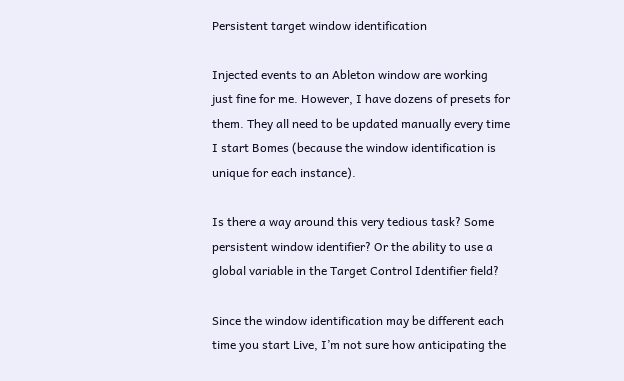Persistent target window identification

Injected events to an Ableton window are working just fine for me. However, I have dozens of presets for them. They all need to be updated manually every time I start Bomes (because the window identification is unique for each instance).

Is there a way around this very tedious task? Some persistent window identifier? Or the ability to use a global variable in the Target Control Identifier field?

Since the window identification may be different each time you start Live, I’m not sure how anticipating the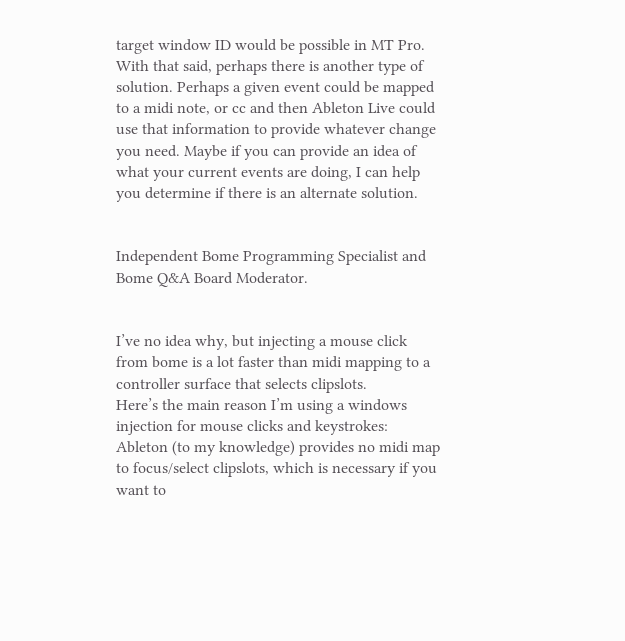target window ID would be possible in MT Pro. With that said, perhaps there is another type of solution. Perhaps a given event could be mapped to a midi note, or cc and then Ableton Live could use that information to provide whatever change you need. Maybe if you can provide an idea of what your current events are doing, I can help you determine if there is an alternate solution.


Independent Bome Programming Specialist and Bome Q&A Board Moderator.


I’ve no idea why, but injecting a mouse click from bome is a lot faster than midi mapping to a controller surface that selects clipslots.
Here’s the main reason I’m using a windows injection for mouse clicks and keystrokes: Ableton (to my knowledge) provides no midi map to focus/select clipslots, which is necessary if you want to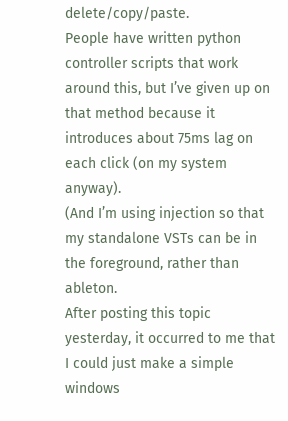delete/copy/paste.
People have written python controller scripts that work around this, but I’ve given up on that method because it introduces about 75ms lag on each click (on my system anyway).
(And I’m using injection so that my standalone VSTs can be in the foreground, rather than ableton.
After posting this topic yesterday, it occurred to me that I could just make a simple windows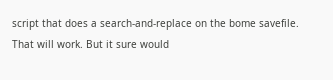script that does a search-and-replace on the bome savefile. That will work. But it sure would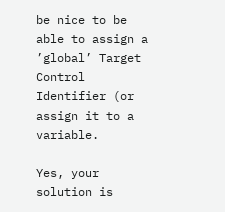be nice to be able to assign a ’global’ Target Control Identifier (or assign it to a variable.

Yes, your solution is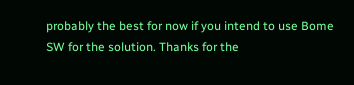probably the best for now if you intend to use Bome SW for the solution. Thanks for the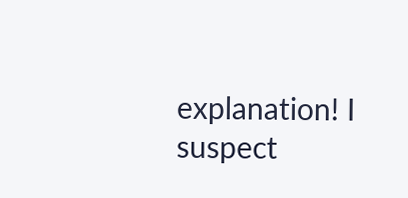explanation! I suspect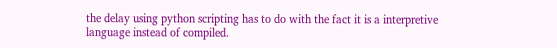the delay using python scripting has to do with the fact it is a interpretive language instead of compiled.